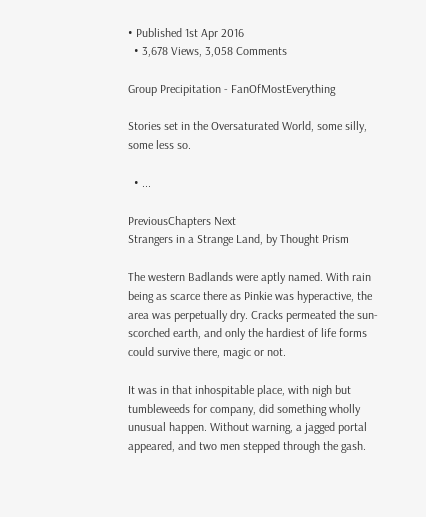• Published 1st Apr 2016
  • 3,678 Views, 3,058 Comments

Group Precipitation - FanOfMostEverything

Stories set in the Oversaturated World, some silly, some less so.

  • ...

PreviousChapters Next
Strangers in a Strange Land, by Thought Prism

The western Badlands were aptly named. With rain being as scarce there as Pinkie was hyperactive, the area was perpetually dry. Cracks permeated the sun-scorched earth, and only the hardiest of life forms could survive there, magic or not.

It was in that inhospitable place, with nigh but tumbleweeds for company, did something wholly unusual happen. Without warning, a jagged portal appeared, and two men stepped through the gash.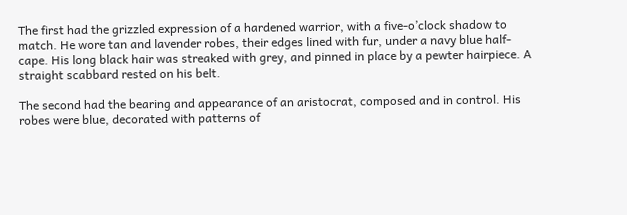The first had the grizzled expression of a hardened warrior, with a five-o’clock shadow to match. He wore tan and lavender robes, their edges lined with fur, under a navy blue half-cape. His long black hair was streaked with grey, and pinned in place by a pewter hairpiece. A straight scabbard rested on his belt.

The second had the bearing and appearance of an aristocrat, composed and in control. His robes were blue, decorated with patterns of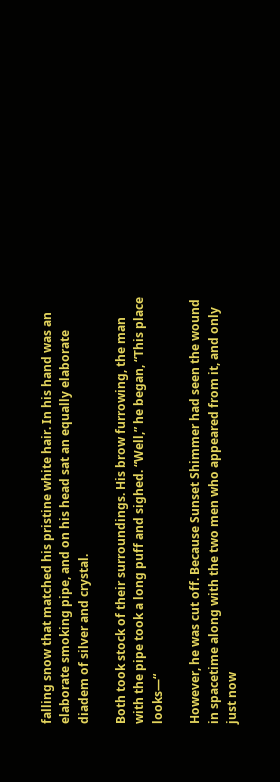falling snow that matched his pristine white hair. In his hand was an elaborate smoking pipe, and on his head sat an equally elaborate diadem of silver and crystal.

Both took stock of their surroundings. His brow furrowing, the man with the pipe took a long puff and sighed. “Well,” he began, “This place looks—“

However, he was cut off. Because Sunset Shimmer had seen the wound in spacetime along with the two men who appeared from it, and only just now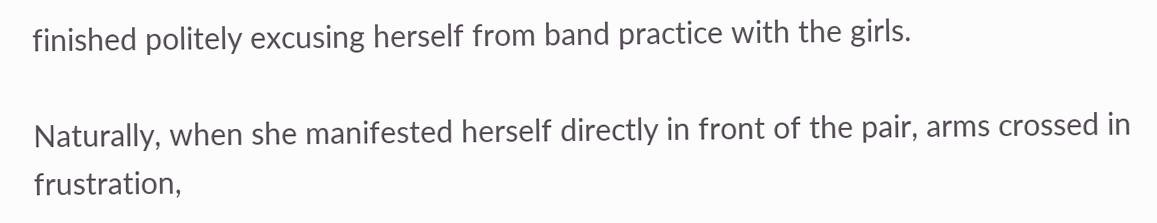finished politely excusing herself from band practice with the girls.

Naturally, when she manifested herself directly in front of the pair, arms crossed in frustration,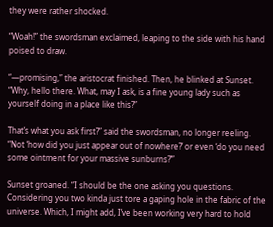they were rather shocked.

“Woah!” the swordsman exclaimed, leaping to the side with his hand poised to draw.

“—promising,” the aristocrat finished. Then, he blinked at Sunset. “Why, hello there. What, may I ask, is a fine young lady such as yourself doing in a place like this?”

That’s what you ask first?” said the swordsman, no longer reeling. “Not ‘how did you just appear out of nowhere?’ or even ‘do you need some ointment for your massive sunburns?’”

Sunset groaned. “I should be the one asking you questions. Considering you two kinda just tore a gaping hole in the fabric of the universe. Which, I might add, I’ve been working very hard to hold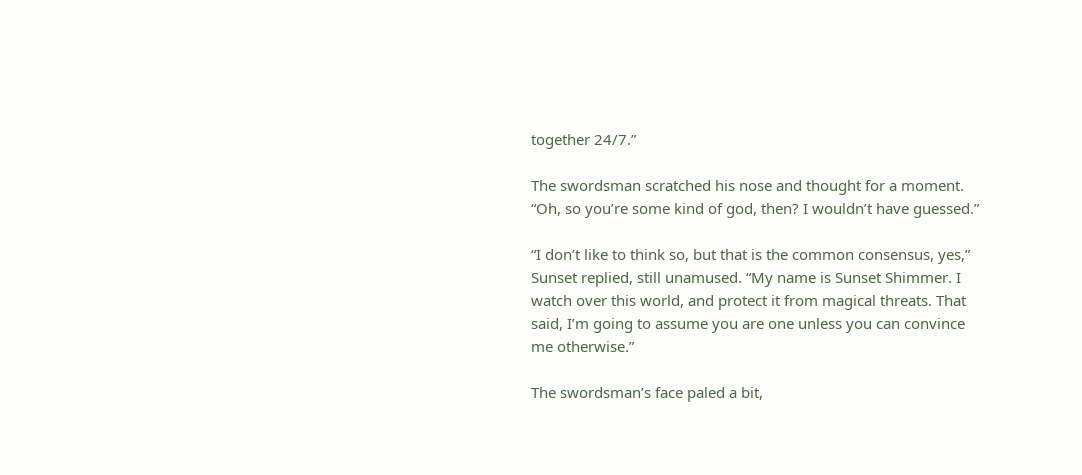together 24/7.”

The swordsman scratched his nose and thought for a moment. “Oh, so you’re some kind of god, then? I wouldn’t have guessed.”

“I don’t like to think so, but that is the common consensus, yes,” Sunset replied, still unamused. “My name is Sunset Shimmer. I watch over this world, and protect it from magical threats. That said, I’m going to assume you are one unless you can convince me otherwise.”

The swordsman’s face paled a bit,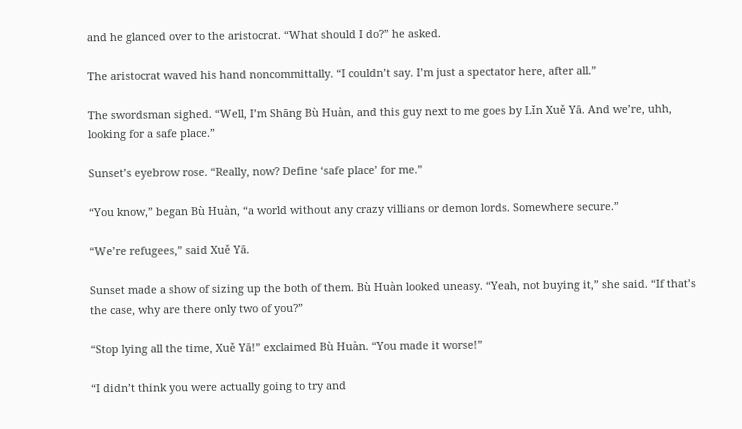and he glanced over to the aristocrat. “What should I do?” he asked.

The aristocrat waved his hand noncommittally. “I couldn’t say. I’m just a spectator here, after all.”

The swordsman sighed. “Well, I’m Shāng Bù Huàn, and this guy next to me goes by Lǐn Xuě Yā. And we’re, uhh, looking for a safe place.”

Sunset’s eyebrow rose. “Really, now? Define ‘safe place’ for me.”

“You know,” began Bù Huàn, “a world without any crazy villians or demon lords. Somewhere secure.”

“We’re refugees,” said Xuě Yā.

Sunset made a show of sizing up the both of them. Bù Huàn looked uneasy. “Yeah, not buying it,” she said. “If that’s the case, why are there only two of you?”

“Stop lying all the time, Xuě Yā!” exclaimed Bù Huàn. “You made it worse!”

“I didn’t think you were actually going to try and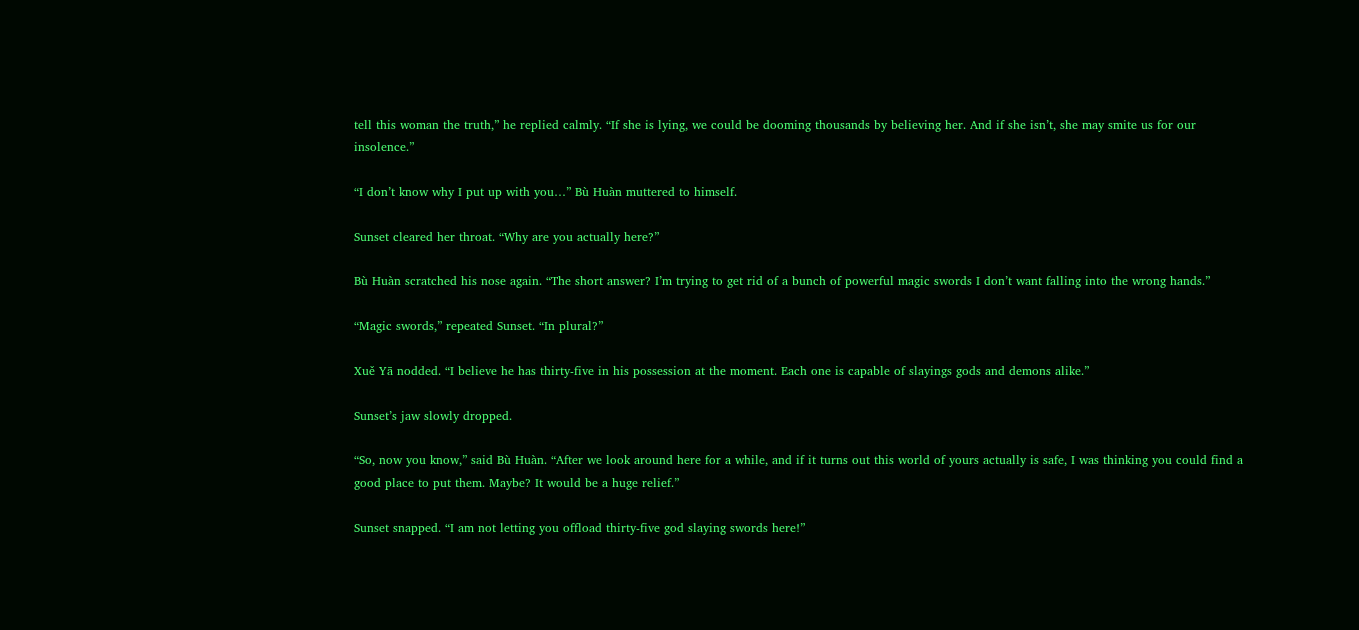tell this woman the truth,” he replied calmly. “If she is lying, we could be dooming thousands by believing her. And if she isn’t, she may smite us for our insolence.”

“I don’t know why I put up with you…” Bù Huàn muttered to himself.

Sunset cleared her throat. “Why are you actually here?”

Bù Huàn scratched his nose again. “The short answer? I’m trying to get rid of a bunch of powerful magic swords I don’t want falling into the wrong hands.”

“Magic swords,” repeated Sunset. “In plural?”

Xuě Yā nodded. “I believe he has thirty-five in his possession at the moment. Each one is capable of slayings gods and demons alike.”

Sunset’s jaw slowly dropped.

“So, now you know,” said Bù Huàn. “After we look around here for a while, and if it turns out this world of yours actually is safe, I was thinking you could find a good place to put them. Maybe? It would be a huge relief.”

Sunset snapped. “I am not letting you offload thirty-five god slaying swords here!”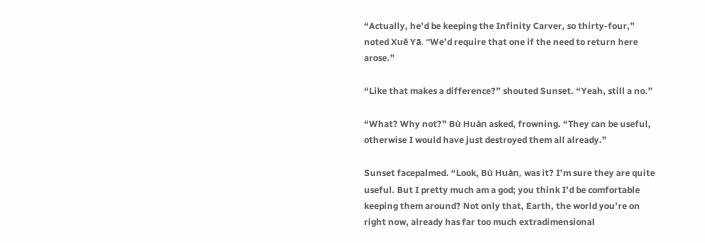“Actually, he’d be keeping the Infinity Carver, so thirty-four,” noted Xuě Yā. “We’d require that one if the need to return here arose.”

“Like that makes a difference?” shouted Sunset. “Yeah, still a no.”

“What? Why not?” Bù Huàn asked, frowning. “They can be useful, otherwise I would have just destroyed them all already.”

Sunset facepalmed. “Look, Bù Huàn, was it? I’m sure they are quite useful. But I pretty much am a god; you think I’d be comfortable keeping them around? Not only that, Earth, the world you’re on right now, already has far too much extradimensional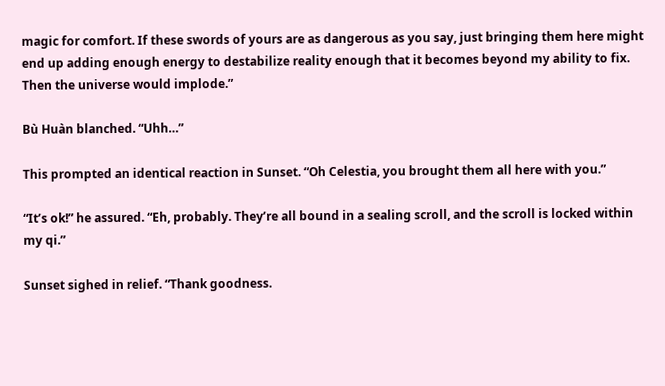magic for comfort. If these swords of yours are as dangerous as you say, just bringing them here might end up adding enough energy to destabilize reality enough that it becomes beyond my ability to fix. Then the universe would implode.”

Bù Huàn blanched. “Uhh…”

This prompted an identical reaction in Sunset. “Oh Celestia, you brought them all here with you.”

“It’s ok!” he assured. “Eh, probably. They’re all bound in a sealing scroll, and the scroll is locked within my qi.”

Sunset sighed in relief. “Thank goodness.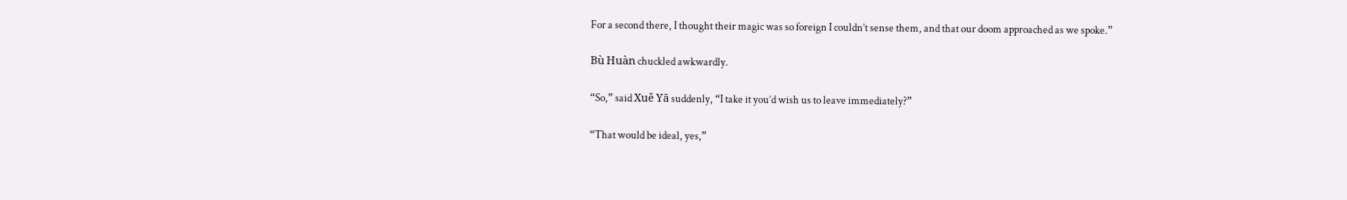For a second there, I thought their magic was so foreign I couldn’t sense them, and that our doom approached as we spoke.”

Bù Huàn chuckled awkwardly.

“So,” said Xuě Yā suddenly, “I take it you’d wish us to leave immediately?”

“That would be ideal, yes,”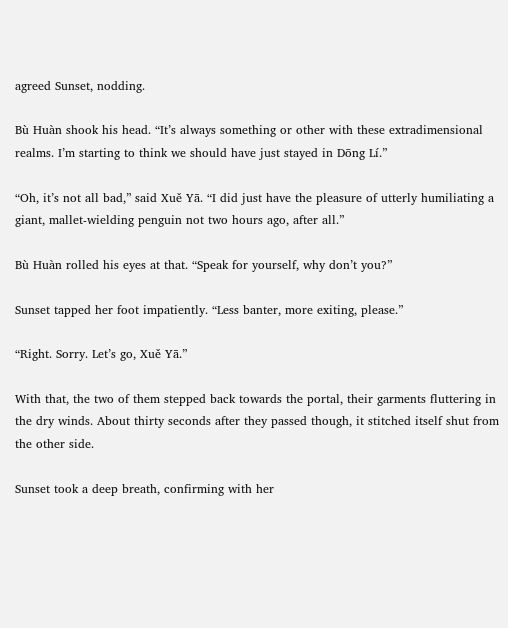agreed Sunset, nodding.

Bù Huàn shook his head. “It’s always something or other with these extradimensional realms. I’m starting to think we should have just stayed in Dōng Lí.”

“Oh, it’s not all bad,” said Xuě Yā. “I did just have the pleasure of utterly humiliating a giant, mallet-wielding penguin not two hours ago, after all.”

Bù Huàn rolled his eyes at that. “Speak for yourself, why don’t you?”

Sunset tapped her foot impatiently. “Less banter, more exiting, please.”

“Right. Sorry. Let’s go, Xuě Yā.”

With that, the two of them stepped back towards the portal, their garments fluttering in the dry winds. About thirty seconds after they passed though, it stitched itself shut from the other side.

Sunset took a deep breath, confirming with her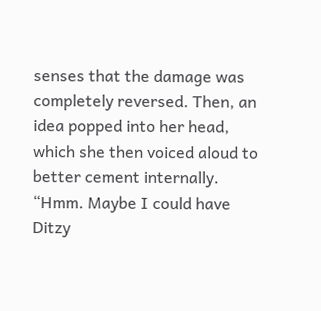senses that the damage was completely reversed. Then, an idea popped into her head, which she then voiced aloud to better cement internally. “Hmm. Maybe I could have Ditzy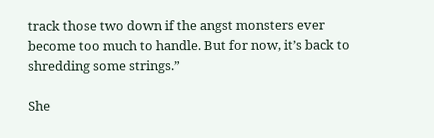track those two down if the angst monsters ever become too much to handle. But for now, it’s back to shredding some strings.”

She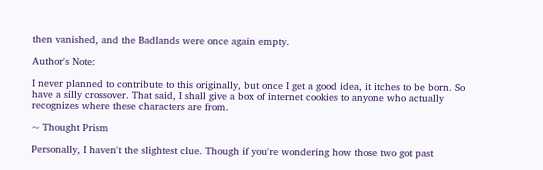then vanished, and the Badlands were once again empty.

Author's Note:

I never planned to contribute to this originally, but once I get a good idea, it itches to be born. So have a silly crossover. That said, I shall give a box of internet cookies to anyone who actually recognizes where these characters are from.

~ Thought Prism

Personally, I haven't the slightest clue. Though if you're wondering how those two got past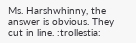Ms. Harshwhinny, the answer is obvious. They cut in line. :trollestia: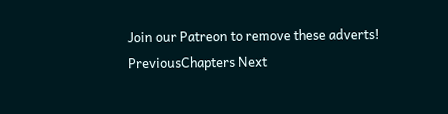Join our Patreon to remove these adverts!
PreviousChapters Next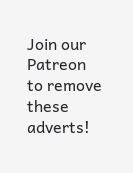Join our Patreon to remove these adverts!